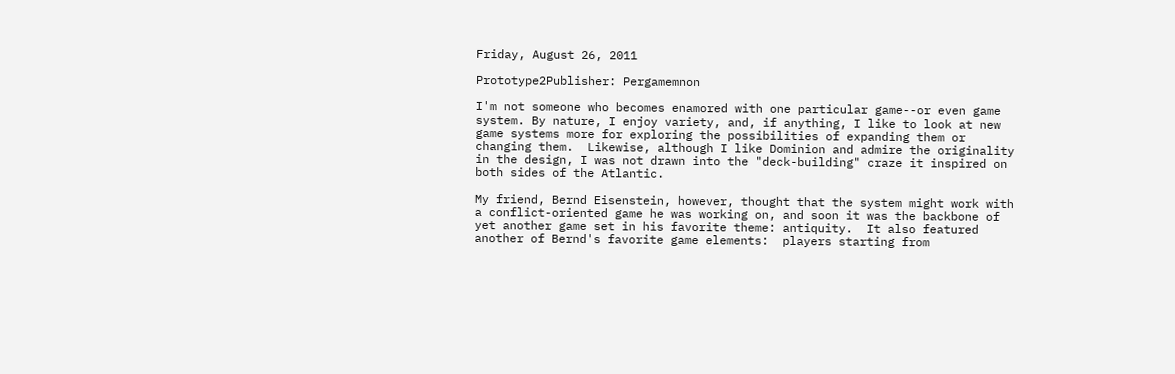Friday, August 26, 2011

Prototype2Publisher: Pergamemnon

I'm not someone who becomes enamored with one particular game--or even game system. By nature, I enjoy variety, and, if anything, I like to look at new game systems more for exploring the possibilities of expanding them or changing them.  Likewise, although I like Dominion and admire the originality in the design, I was not drawn into the "deck-building" craze it inspired on both sides of the Atlantic.

My friend, Bernd Eisenstein, however, thought that the system might work with a conflict-oriented game he was working on, and soon it was the backbone of yet another game set in his favorite theme: antiquity.  It also featured another of Bernd's favorite game elements:  players starting from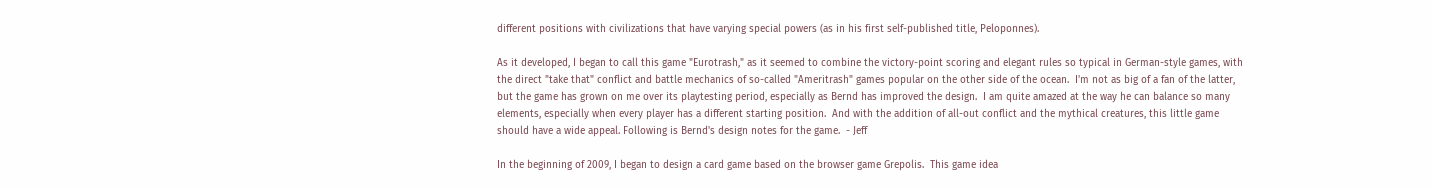different positions with civilizations that have varying special powers (as in his first self-published title, Peloponnes).

As it developed, I began to call this game "Eurotrash," as it seemed to combine the victory-point scoring and elegant rules so typical in German-style games, with the direct "take that" conflict and battle mechanics of so-called "Ameritrash" games popular on the other side of the ocean.  I'm not as big of a fan of the latter, but the game has grown on me over its playtesting period, especially as Bernd has improved the design.  I am quite amazed at the way he can balance so many elements, especially when every player has a different starting position.  And with the addition of all-out conflict and the mythical creatures, this little game should have a wide appeal. Following is Bernd's design notes for the game.  - Jeff

In the beginning of 2009, I began to design a card game based on the browser game Grepolis.  This game idea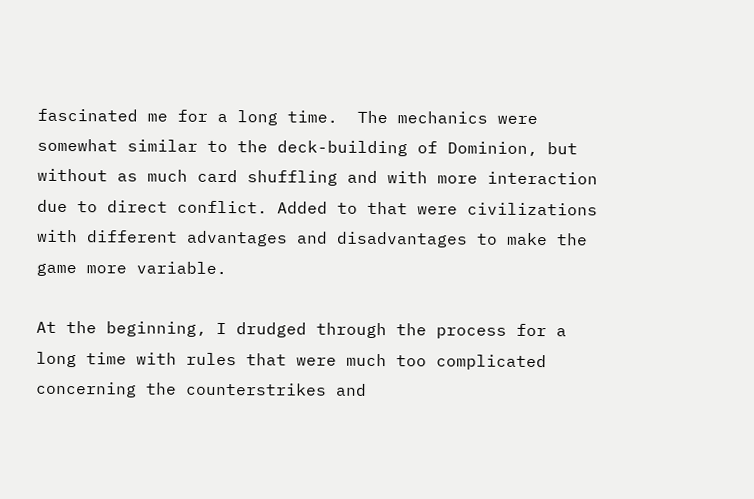fascinated me for a long time.  The mechanics were somewhat similar to the deck-building of Dominion, but without as much card shuffling and with more interaction due to direct conflict. Added to that were civilizations with different advantages and disadvantages to make the game more variable.

At the beginning, I drudged through the process for a long time with rules that were much too complicated concerning the counterstrikes and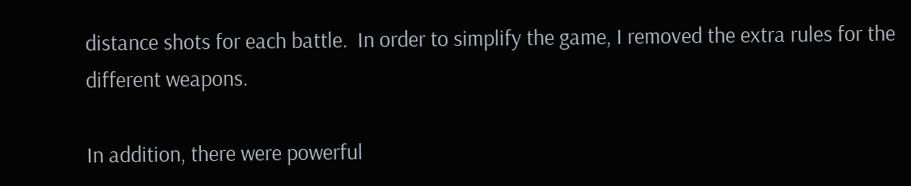distance shots for each battle.  In order to simplify the game, I removed the extra rules for the different weapons.

In addition, there were powerful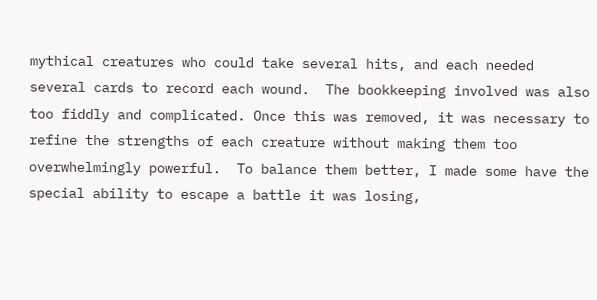mythical creatures who could take several hits, and each needed several cards to record each wound.  The bookkeeping involved was also too fiddly and complicated. Once this was removed, it was necessary to refine the strengths of each creature without making them too overwhelmingly powerful.  To balance them better, I made some have the special ability to escape a battle it was losing,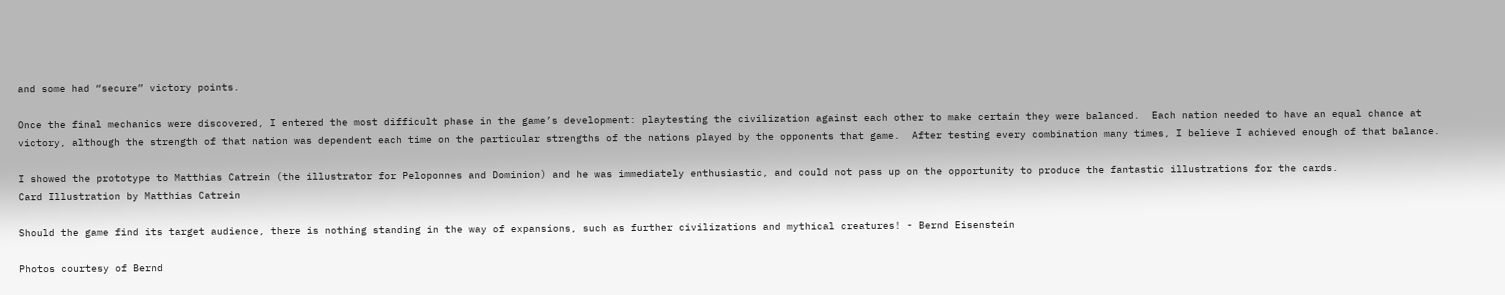and some had “secure” victory points.

Once the final mechanics were discovered, I entered the most difficult phase in the game’s development: playtesting the civilization against each other to make certain they were balanced.  Each nation needed to have an equal chance at victory, although the strength of that nation was dependent each time on the particular strengths of the nations played by the opponents that game.  After testing every combination many times, I believe I achieved enough of that balance.

I showed the prototype to Matthias Catrein (the illustrator for Peloponnes and Dominion) and he was immediately enthusiastic, and could not pass up on the opportunity to produce the fantastic illustrations for the cards.
Card Illustration by Matthias Catrein

Should the game find its target audience, there is nothing standing in the way of expansions, such as further civilizations and mythical creatures! - Bernd Eisenstein

Photos courtesy of Bernd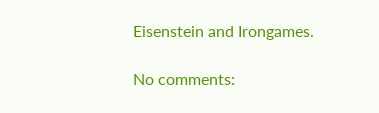Eisenstein and Irongames.

No comments: